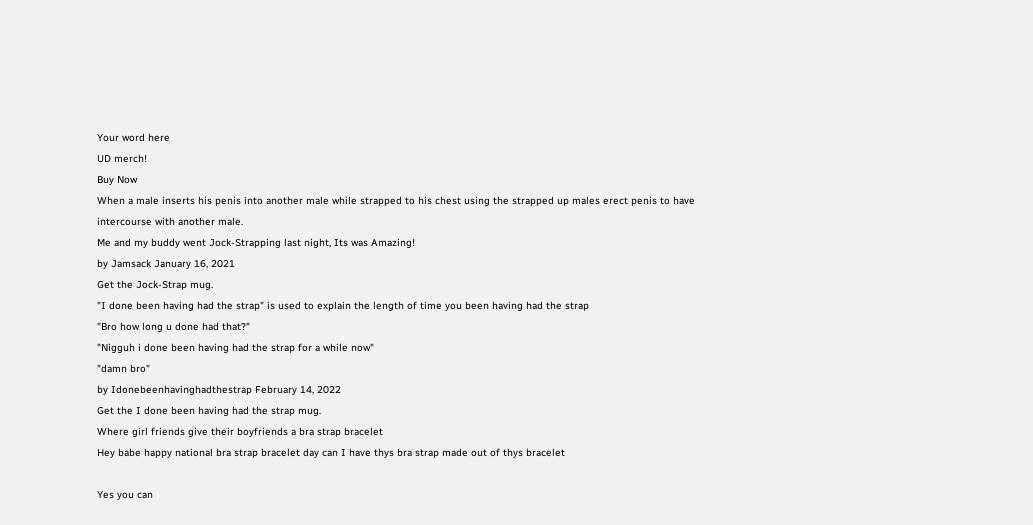Your word here
UD merch!
Buy Now
When a male inserts his penis into another male while strapped to his chest using the strapped up males erect penis to have intercourse with another male.
Me and my buddy went Jock-Strapping last night, Its was Amazing!
by Jamsack January 16, 2021
Get the Jock-Strap mug.
"I done been having had the strap" is used to explain the length of time you been having had the strap
"Bro how long u done had that?"
"Nigguh i done been having had the strap for a while now"
"damn bro"
by Idonebeenhavinghadthestrap February 14, 2022
Get the I done been having had the strap mug.
Where girl friends give their boyfriends a bra strap bracelet
Hey babe happy national bra strap bracelet day can I have thys bra strap made out of thys bracelet

Yes you can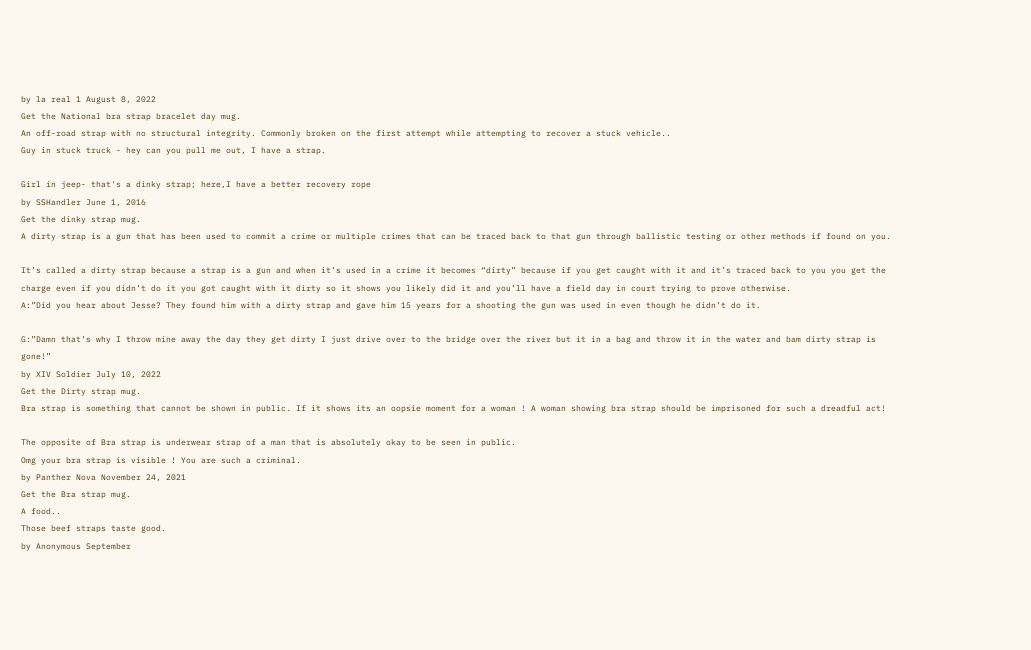by la real 1 August 8, 2022
Get the National bra strap bracelet day mug.
An off-road strap with no structural integrity. Commonly broken on the first attempt while attempting to recover a stuck vehicle..
Guy in stuck truck - hey can you pull me out, I have a strap.

Girl in jeep- that's a dinky strap; here,I have a better recovery rope
by SSHandler June 1, 2016
Get the dinky strap mug.
A dirty strap is a gun that has been used to commit a crime or multiple crimes that can be traced back to that gun through ballistic testing or other methods if found on you.

It’s called a dirty strap because a strap is a gun and when it’s used in a crime it becomes “dirty” because if you get caught with it and it’s traced back to you you get the charge even if you didn’t do it you got caught with it dirty so it shows you likely did it and you’ll have a field day in court trying to prove otherwise.
A:”Did you hear about Jesse? They found him with a dirty strap and gave him 15 years for a shooting the gun was used in even though he didn’t do it.

G:”Damn that’s why I throw mine away the day they get dirty I just drive over to the bridge over the river but it in a bag and throw it in the water and bam dirty strap is gone!”
by XIV Soldier July 10, 2022
Get the Dirty strap mug.
Bra strap is something that cannot be shown in public. If it shows its an oopsie moment for a woman ! A woman showing bra strap should be imprisoned for such a dreadful act!

The opposite of Bra strap is underwear strap of a man that is absolutely okay to be seen in public.
Omg your bra strap is visible ! You are such a criminal.
by Panther Nova November 24, 2021
Get the Bra strap mug.
A food..
Those beef straps taste good.
by Anonymous September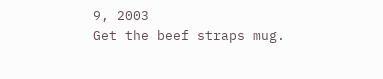9, 2003
Get the beef straps mug.